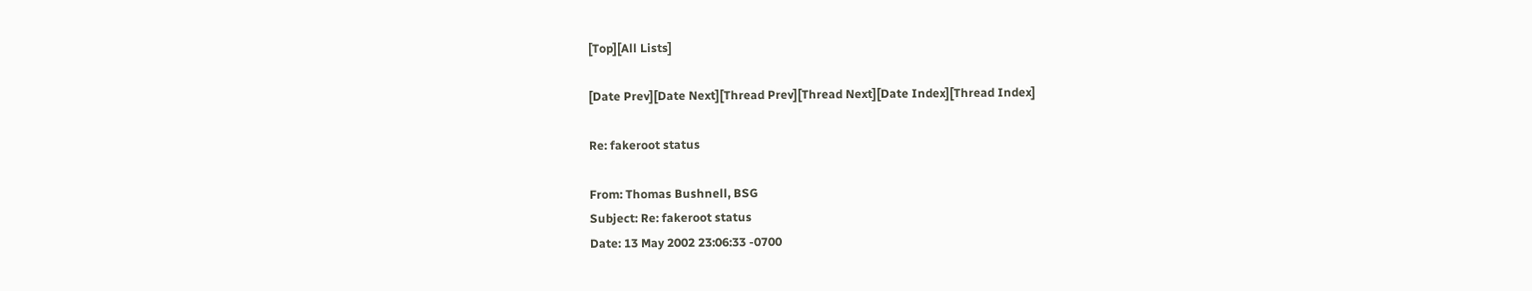[Top][All Lists]

[Date Prev][Date Next][Thread Prev][Thread Next][Date Index][Thread Index]

Re: fakeroot status

From: Thomas Bushnell, BSG
Subject: Re: fakeroot status
Date: 13 May 2002 23:06:33 -0700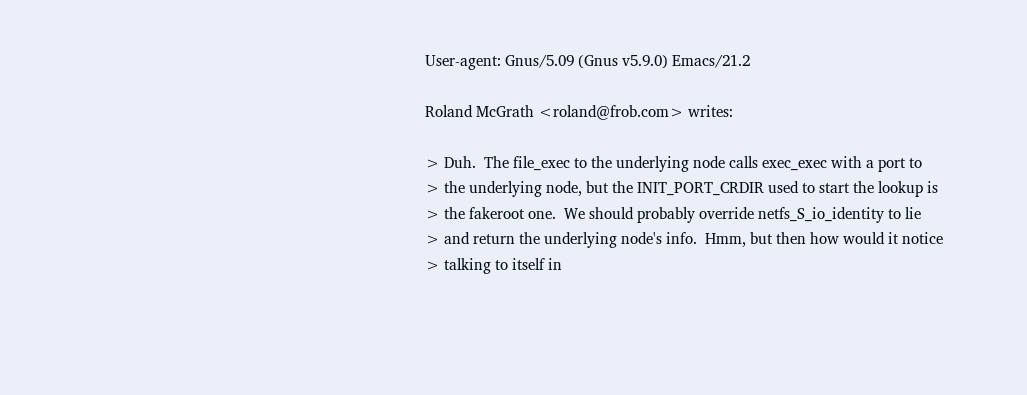User-agent: Gnus/5.09 (Gnus v5.9.0) Emacs/21.2

Roland McGrath <roland@frob.com> writes:

> Duh.  The file_exec to the underlying node calls exec_exec with a port to
> the underlying node, but the INIT_PORT_CRDIR used to start the lookup is
> the fakeroot one.  We should probably override netfs_S_io_identity to lie
> and return the underlying node's info.  Hmm, but then how would it notice
> talking to itself in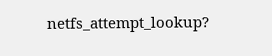netfs_attempt_lookup?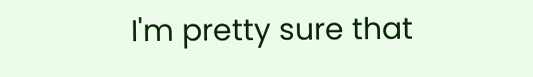I'm pretty sure that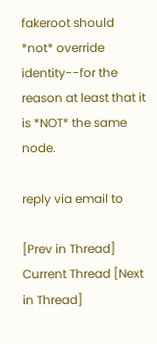fakeroot should *not* override identity--for the
reason at least that it is *NOT* the same node.

reply via email to

[Prev in Thread] Current Thread [Next in Thread]